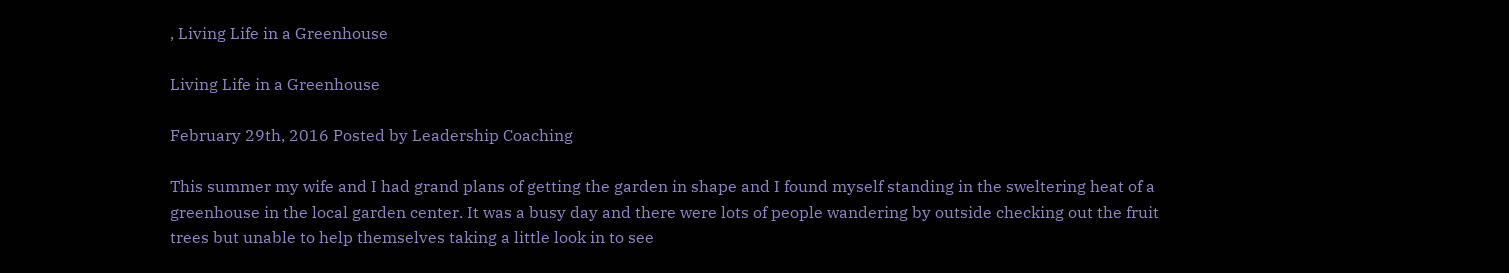, Living Life in a Greenhouse

Living Life in a Greenhouse

February 29th, 2016 Posted by Leadership Coaching

This summer my wife and I had grand plans of getting the garden in shape and I found myself standing in the sweltering heat of a greenhouse in the local garden center. It was a busy day and there were lots of people wandering by outside checking out the fruit trees but unable to help themselves taking a little look in to see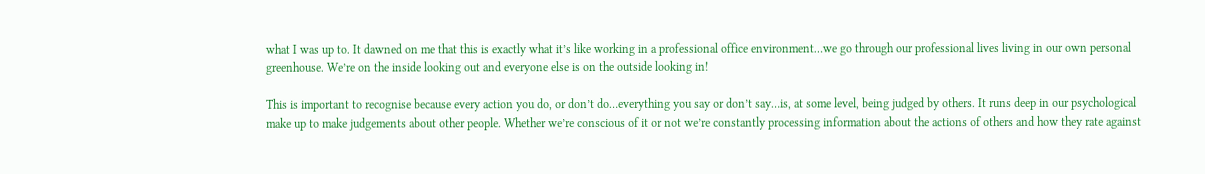what I was up to. It dawned on me that this is exactly what it’s like working in a professional office environment…we go through our professional lives living in our own personal greenhouse. We’re on the inside looking out and everyone else is on the outside looking in!

This is important to recognise because every action you do, or don’t do…everything you say or don’t say…is, at some level, being judged by others. It runs deep in our psychological make up to make judgements about other people. Whether we’re conscious of it or not we’re constantly processing information about the actions of others and how they rate against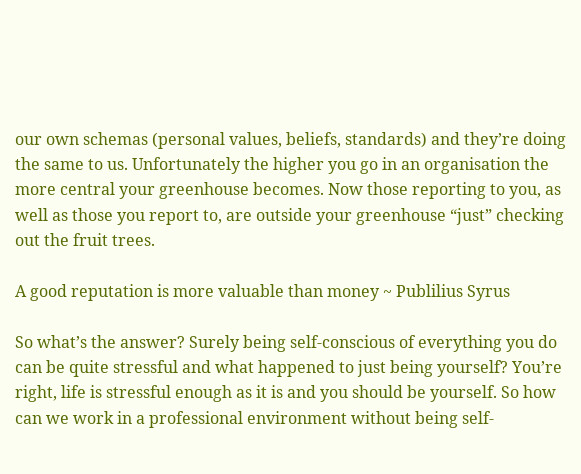our own schemas (personal values, beliefs, standards) and they’re doing the same to us. Unfortunately the higher you go in an organisation the more central your greenhouse becomes. Now those reporting to you, as well as those you report to, are outside your greenhouse “just” checking out the fruit trees.

A good reputation is more valuable than money ~ Publilius Syrus

So what’s the answer? Surely being self-conscious of everything you do can be quite stressful and what happened to just being yourself? You’re right, life is stressful enough as it is and you should be yourself. So how can we work in a professional environment without being self-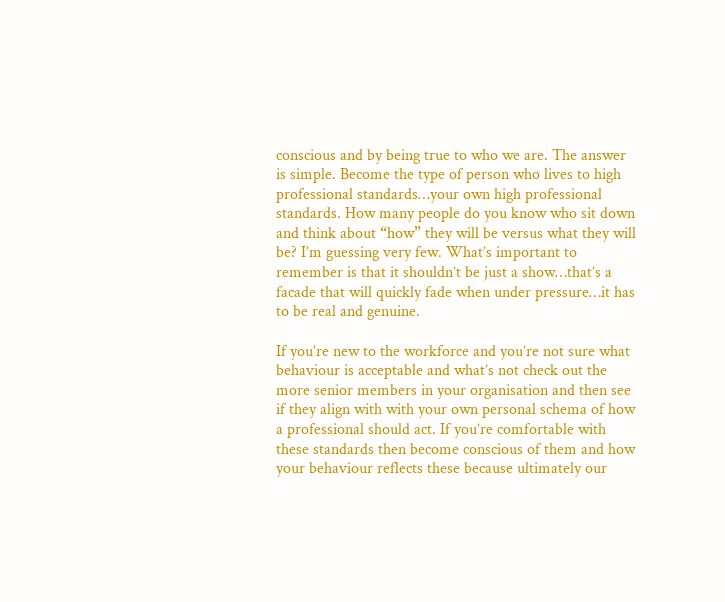conscious and by being true to who we are. The answer is simple. Become the type of person who lives to high professional standards…your own high professional standards. How many people do you know who sit down and think about “how” they will be versus what they will be? I’m guessing very few. What’s important to remember is that it shouldn’t be just a show…that’s a facade that will quickly fade when under pressure…it has to be real and genuine.

If you’re new to the workforce and you’re not sure what behaviour is acceptable and what’s not check out the more senior members in your organisation and then see if they align with with your own personal schema of how a professional should act. If you’re comfortable with these standards then become conscious of them and how your behaviour reflects these because ultimately our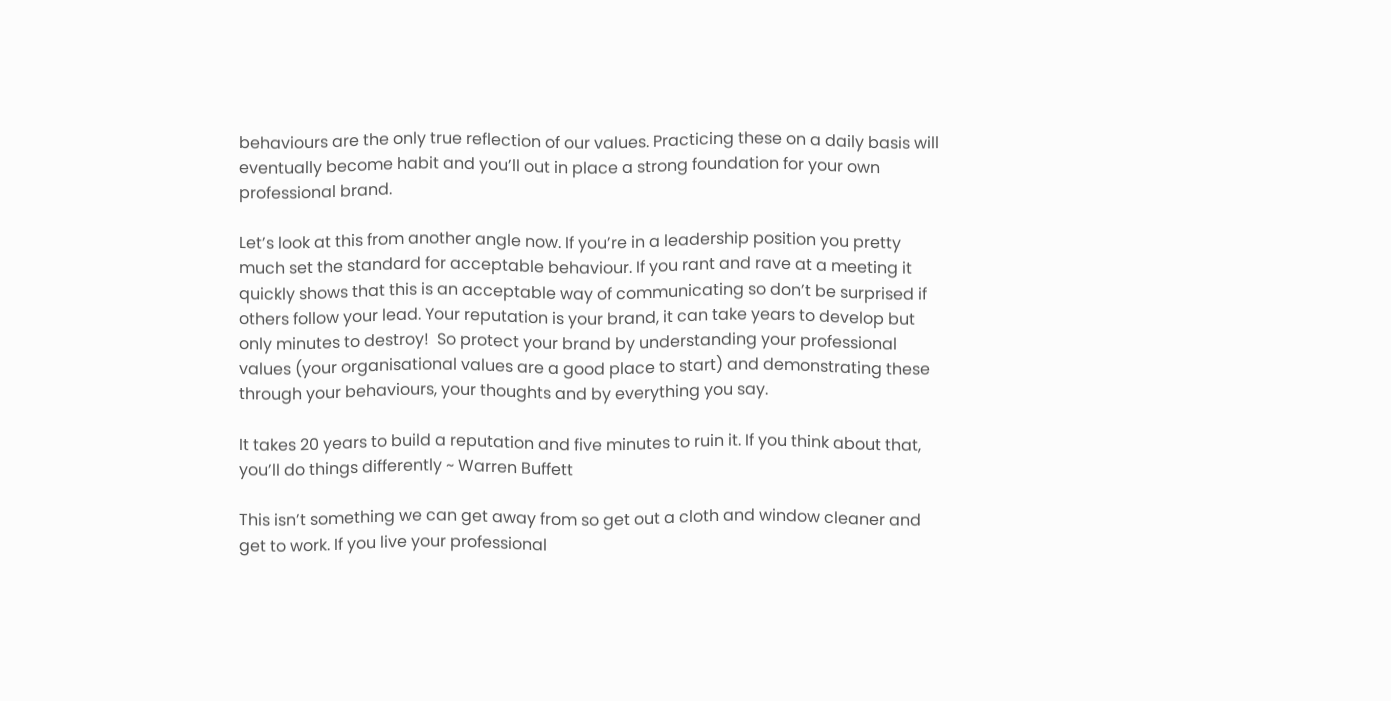behaviours are the only true reflection of our values. Practicing these on a daily basis will eventually become habit and you’ll out in place a strong foundation for your own professional brand.

Let’s look at this from another angle now. If you’re in a leadership position you pretty much set the standard for acceptable behaviour. If you rant and rave at a meeting it quickly shows that this is an acceptable way of communicating so don’t be surprised if others follow your lead. Your reputation is your brand, it can take years to develop but only minutes to destroy!  So protect your brand by understanding your professional values (your organisational values are a good place to start) and demonstrating these through your behaviours, your thoughts and by everything you say.

It takes 20 years to build a reputation and five minutes to ruin it. If you think about that, you’ll do things differently ~ Warren Buffett

This isn’t something we can get away from so get out a cloth and window cleaner and get to work. If you live your professional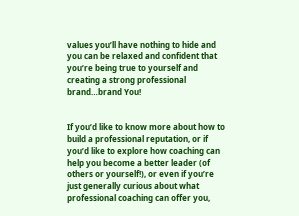values you’ll have nothing to hide and you can be relaxed and confident that you’re being true to yourself and creating a strong professional brand…brand You!


If you’d like to know more about how to build a professional reputation, or if you’d like to explore how coaching can help you become a better leader (of others or yourself!), or even if you’re just generally curious about what professional coaching can offer you,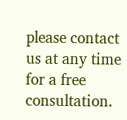please contact us at any time for a free consultation.